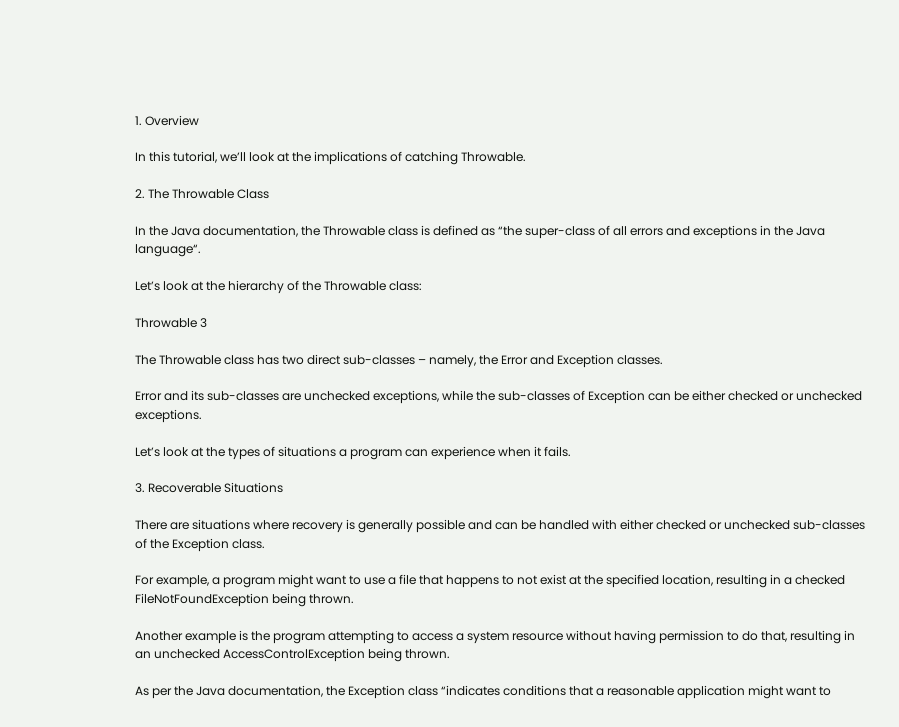1. Overview

In this tutorial, we’ll look at the implications of catching Throwable.

2. The Throwable Class

In the Java documentation, the Throwable class is defined as “the super-class of all errors and exceptions in the Java language“.

Let’s look at the hierarchy of the Throwable class:

Throwable 3

The Throwable class has two direct sub-classes – namely, the Error and Exception classes.

Error and its sub-classes are unchecked exceptions, while the sub-classes of Exception can be either checked or unchecked exceptions.

Let’s look at the types of situations a program can experience when it fails.

3. Recoverable Situations

There are situations where recovery is generally possible and can be handled with either checked or unchecked sub-classes of the Exception class.

For example, a program might want to use a file that happens to not exist at the specified location, resulting in a checked FileNotFoundException being thrown.

Another example is the program attempting to access a system resource without having permission to do that, resulting in an unchecked AccessControlException being thrown.

As per the Java documentation, the Exception class “indicates conditions that a reasonable application might want to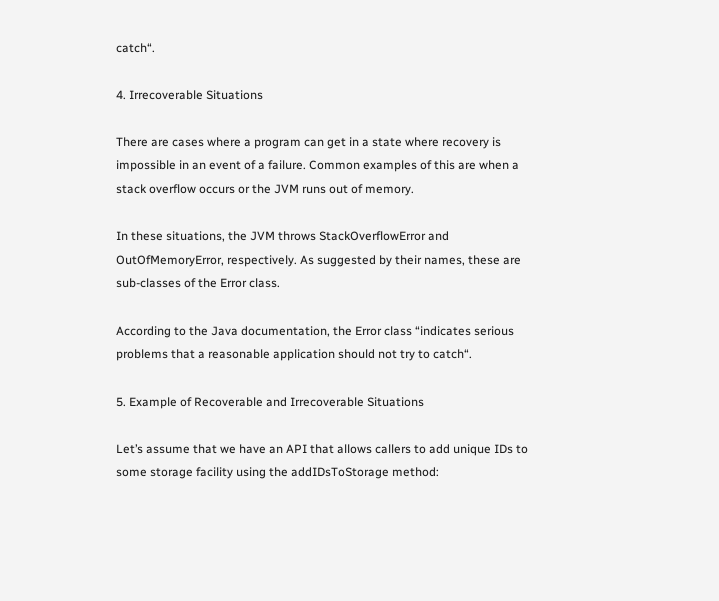catch“.

4. Irrecoverable Situations

There are cases where a program can get in a state where recovery is impossible in an event of a failure. Common examples of this are when a stack overflow occurs or the JVM runs out of memory.

In these situations, the JVM throws StackOverflowError and OutOfMemoryError, respectively. As suggested by their names, these are sub-classes of the Error class.

According to the Java documentation, the Error class “indicates serious problems that a reasonable application should not try to catch“.

5. Example of Recoverable and Irrecoverable Situations

Let’s assume that we have an API that allows callers to add unique IDs to some storage facility using the addIDsToStorage method: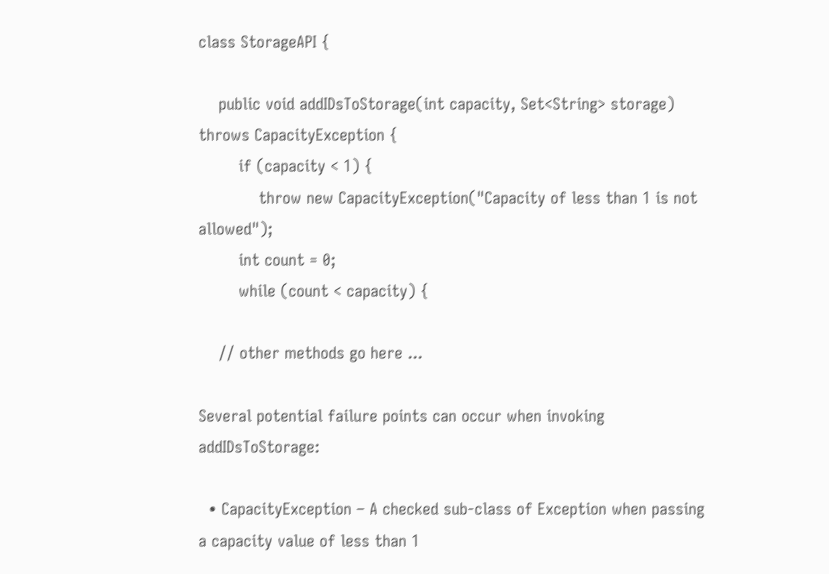class StorageAPI {

    public void addIDsToStorage(int capacity, Set<String> storage) throws CapacityException {
        if (capacity < 1) {
            throw new CapacityException("Capacity of less than 1 is not allowed");
        int count = 0;
        while (count < capacity) {

    // other methods go here ...

Several potential failure points can occur when invoking addIDsToStorage:

  • CapacityException – A checked sub-class of Exception when passing a capacity value of less than 1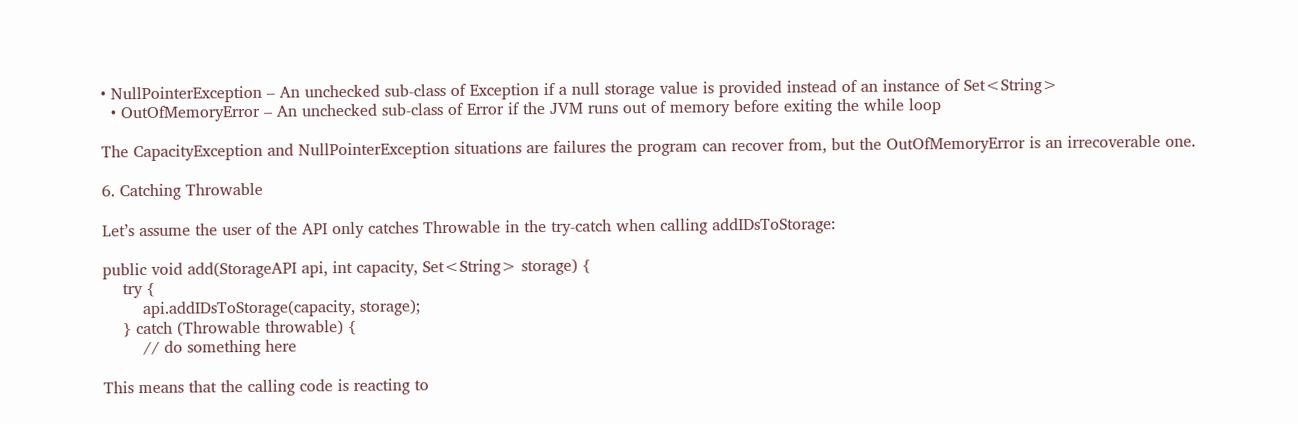• NullPointerException – An unchecked sub-class of Exception if a null storage value is provided instead of an instance of Set<String>
  • OutOfMemoryError – An unchecked sub-class of Error if the JVM runs out of memory before exiting the while loop

The CapacityException and NullPointerException situations are failures the program can recover from, but the OutOfMemoryError is an irrecoverable one.

6. Catching Throwable

Let’s assume the user of the API only catches Throwable in the try-catch when calling addIDsToStorage:

public void add(StorageAPI api, int capacity, Set<String> storage) {
    try {
        api.addIDsToStorage(capacity, storage);
    } catch (Throwable throwable) {
        // do something here

This means that the calling code is reacting to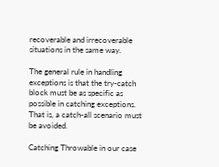recoverable and irrecoverable situations in the same way.

The general rule in handling exceptions is that the try-catch block must be as specific as possible in catching exceptions. That is, a catch-all scenario must be avoided.

Catching Throwable in our case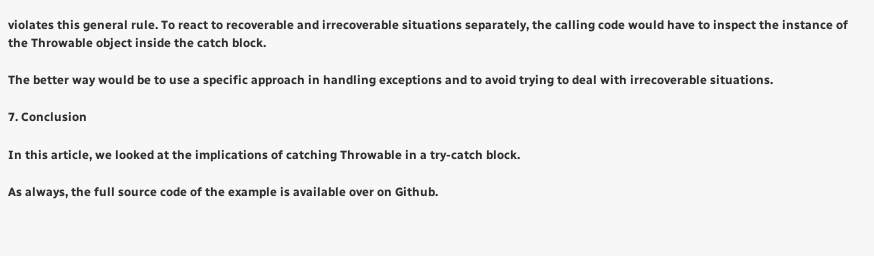violates this general rule. To react to recoverable and irrecoverable situations separately, the calling code would have to inspect the instance of the Throwable object inside the catch block.

The better way would be to use a specific approach in handling exceptions and to avoid trying to deal with irrecoverable situations.

7. Conclusion

In this article, we looked at the implications of catching Throwable in a try-catch block.

As always, the full source code of the example is available over on Github.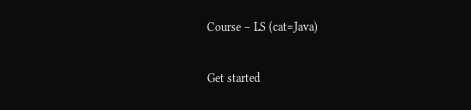Course – LS (cat=Java)

Get started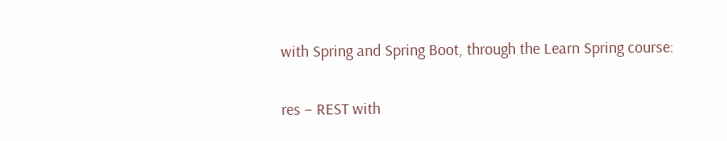with Spring and Spring Boot, through the Learn Spring course:

res – REST with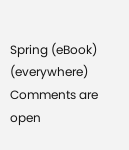Spring (eBook) (everywhere)
Comments are open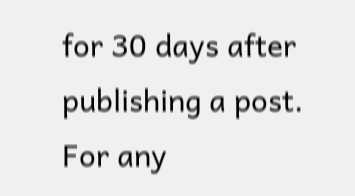for 30 days after publishing a post. For any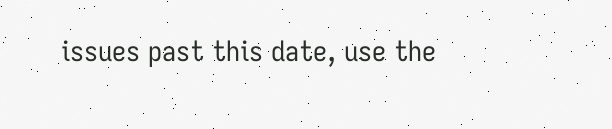issues past this date, use the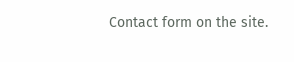Contact form on the site.